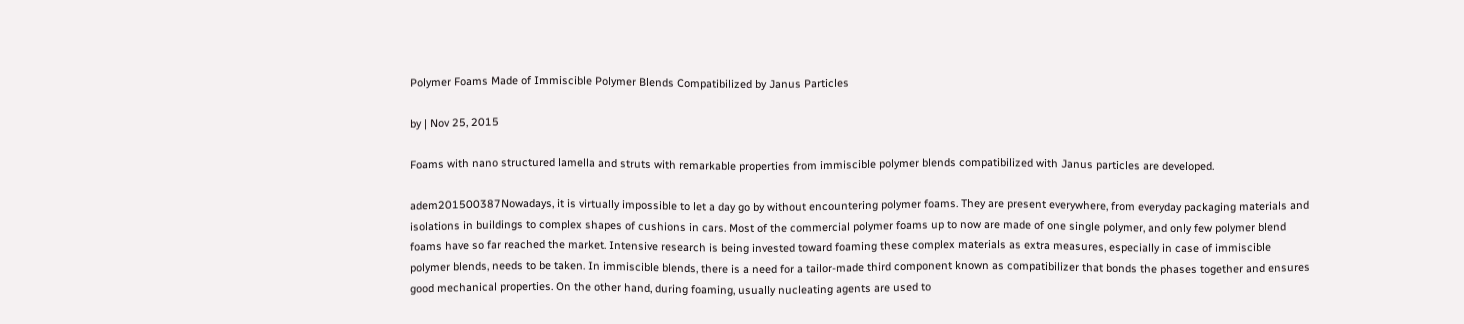Polymer Foams Made of Immiscible Polymer Blends Compatibilized by Janus Particles

by | Nov 25, 2015

Foams with nano structured lamella and struts with remarkable properties from immiscible polymer blends compatibilized with Janus particles are developed.

adem201500387Nowadays, it is virtually impossible to let a day go by without encountering polymer foams. They are present everywhere, from everyday packaging materials and isolations in buildings to complex shapes of cushions in cars. Most of the commercial polymer foams up to now are made of one single polymer, and only few polymer blend foams have so far reached the market. Intensive research is being invested toward foaming these complex materials as extra measures, especially in case of immiscible polymer blends, needs to be taken. In immiscible blends, there is a need for a tailor-made third component known as compatibilizer that bonds the phases together and ensures good mechanical properties. On the other hand, during foaming, usually nucleating agents are used to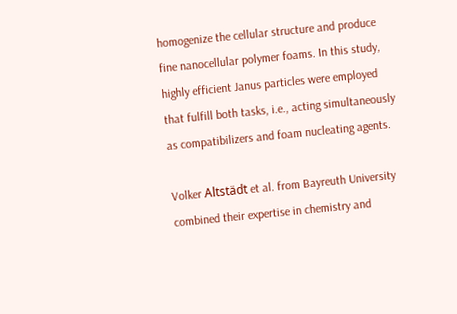homogenize the cellular structure and produce fine nanocellular polymer foams. In this study, highly efficient Janus particles were employed that fulfill both tasks, i.e., acting simultaneously as compatibilizers and foam nucleating agents.

Volker Altstädt et al. from Bayreuth University combined their expertise in chemistry and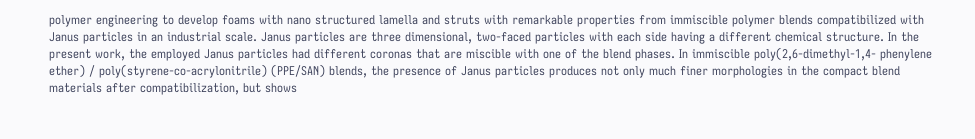polymer engineering to develop foams with nano structured lamella and struts with remarkable properties from immiscible polymer blends compatibilized with Janus particles in an industrial scale. Janus particles are three dimensional, two-faced particles with each side having a different chemical structure. In the present work, the employed Janus particles had different coronas that are miscible with one of the blend phases. In immiscible poly(2,6-dimethyl-1,4- phenylene ether) / poly(styrene-co-acrylonitrile) (PPE/SAN) blends, the presence of Janus particles produces not only much finer morphologies in the compact blend materials after compatibilization, but shows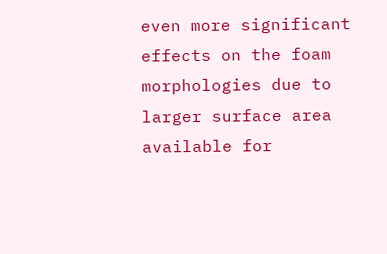even more significant effects on the foam morphologies due to larger surface area available for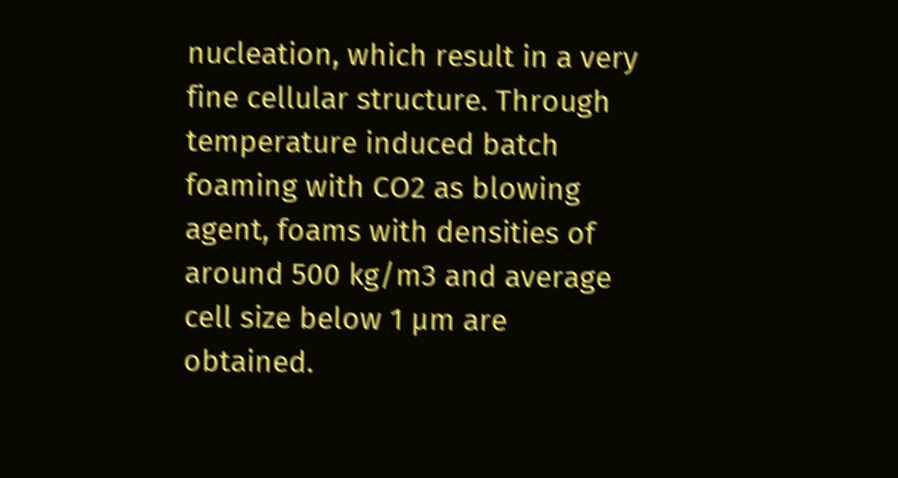nucleation, which result in a very fine cellular structure. Through temperature induced batch foaming with CO2 as blowing agent, foams with densities of around 500 kg/m3 and average cell size below 1 μm are obtained.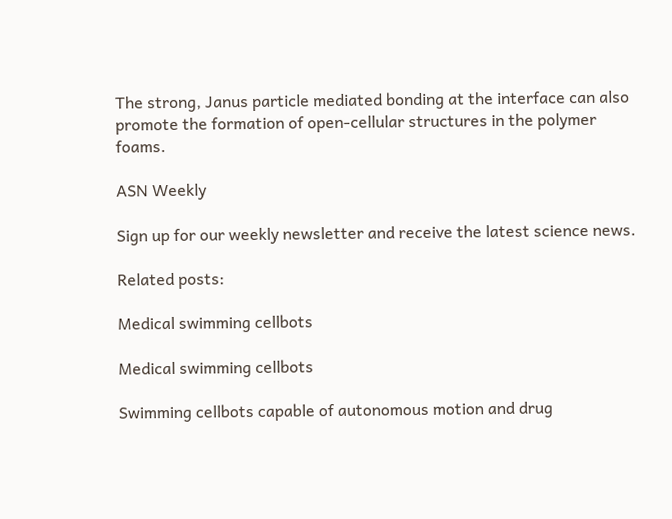The strong, Janus particle mediated bonding at the interface can also promote the formation of open-cellular structures in the polymer foams.

ASN Weekly

Sign up for our weekly newsletter and receive the latest science news.

Related posts:

Medical swimming cellbots

Medical swimming cellbots

Swimming cellbots capable of autonomous motion and drug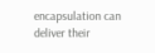encapsulation can deliver their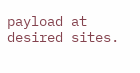payload at desired sites.